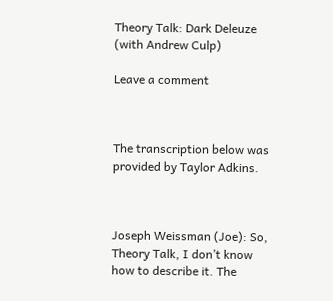Theory Talk: Dark Deleuze (with Andrew Culp)

Leave a comment



The transcription below was provided by Taylor Adkins.



Joseph Weissman (Joe): So, Theory Talk, I don’t know how to describe it. The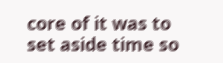core of it was to set aside time so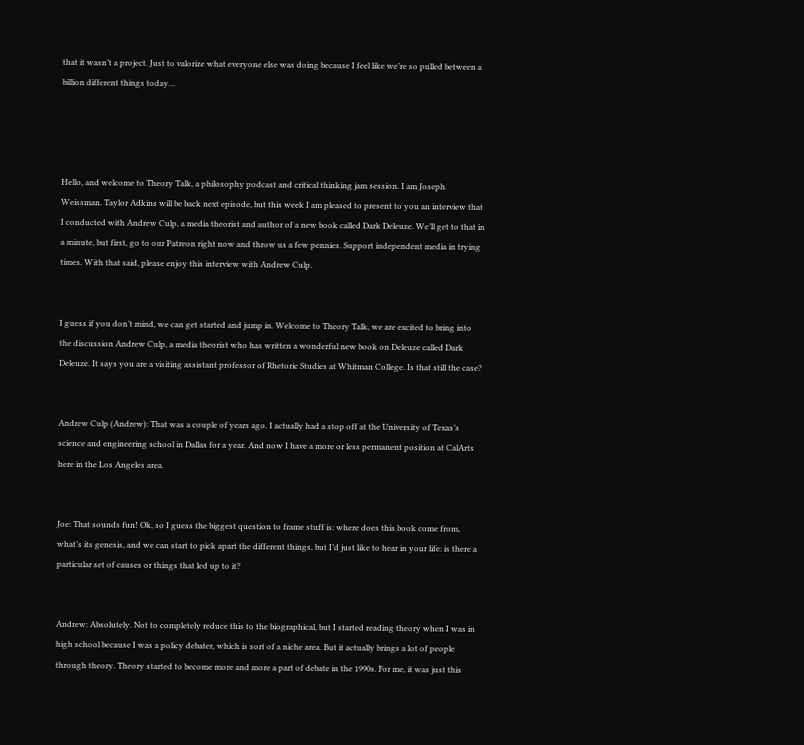that it wasn’t a project. Just to valorize what everyone else was doing because I feel like we’re so pulled between a billion different things today…




Hello, and welcome to Theory Talk, a philosophy podcast and critical thinking jam session. I am Joseph Weissman. Taylor Adkins will be back next episode, but this week I am pleased to present to you an interview that I conducted with Andrew Culp, a media theorist and author of a new book called Dark Deleuze. We’ll get to that in a minute, but first, go to our Patreon right now and throw us a few pennies. Support independent media in trying times. With that said, please enjoy this interview with Andrew Culp.


I guess if you don’t mind, we can get started and jump in. Welcome to Theory Talk, we are excited to bring into the discussion Andrew Culp, a media theorist who has written a wonderful new book on Deleuze called Dark Deleuze. It says you are a visiting assistant professor of Rhetoric Studies at Whitman College. Is that still the case?


Andrew Culp (Andrew): That was a couple of years ago. I actually had a stop off at the University of Texas’s science and engineering school in Dallas for a year. And now I have a more or less permanent position at CalArts here in the Los Angeles area.


Joe: That sounds fun! Ok, so I guess the biggest question to frame stuff is: where does this book come from, what’s its genesis, and we can start to pick apart the different things, but I’d just like to hear in your life: is there a particular set of causes or things that led up to it?


Andrew: Absolutely. Not to completely reduce this to the biographical, but I started reading theory when I was in high school because I was a policy debater, which is sort of a niche area. But it actually brings a lot of people through theory. Theory started to become more and more a part of debate in the 1990s. For me, it was just this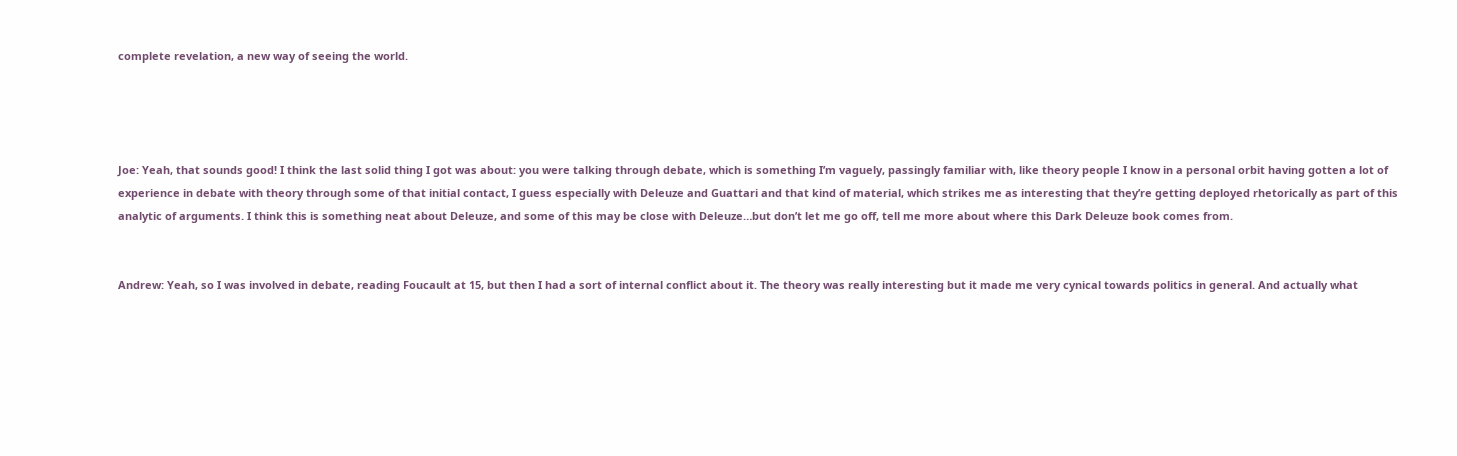complete revelation, a new way of seeing the world.




Joe: Yeah, that sounds good! I think the last solid thing I got was about: you were talking through debate, which is something I’m vaguely, passingly familiar with, like theory people I know in a personal orbit having gotten a lot of experience in debate with theory through some of that initial contact, I guess especially with Deleuze and Guattari and that kind of material, which strikes me as interesting that they’re getting deployed rhetorically as part of this analytic of arguments. I think this is something neat about Deleuze, and some of this may be close with Deleuze…but don’t let me go off, tell me more about where this Dark Deleuze book comes from.


Andrew: Yeah, so I was involved in debate, reading Foucault at 15, but then I had a sort of internal conflict about it. The theory was really interesting but it made me very cynical towards politics in general. And actually what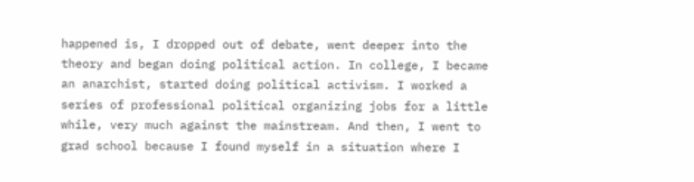happened is, I dropped out of debate, went deeper into the theory and began doing political action. In college, I became an anarchist, started doing political activism. I worked a series of professional political organizing jobs for a little while, very much against the mainstream. And then, I went to grad school because I found myself in a situation where I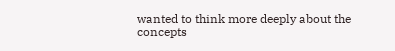wanted to think more deeply about the concepts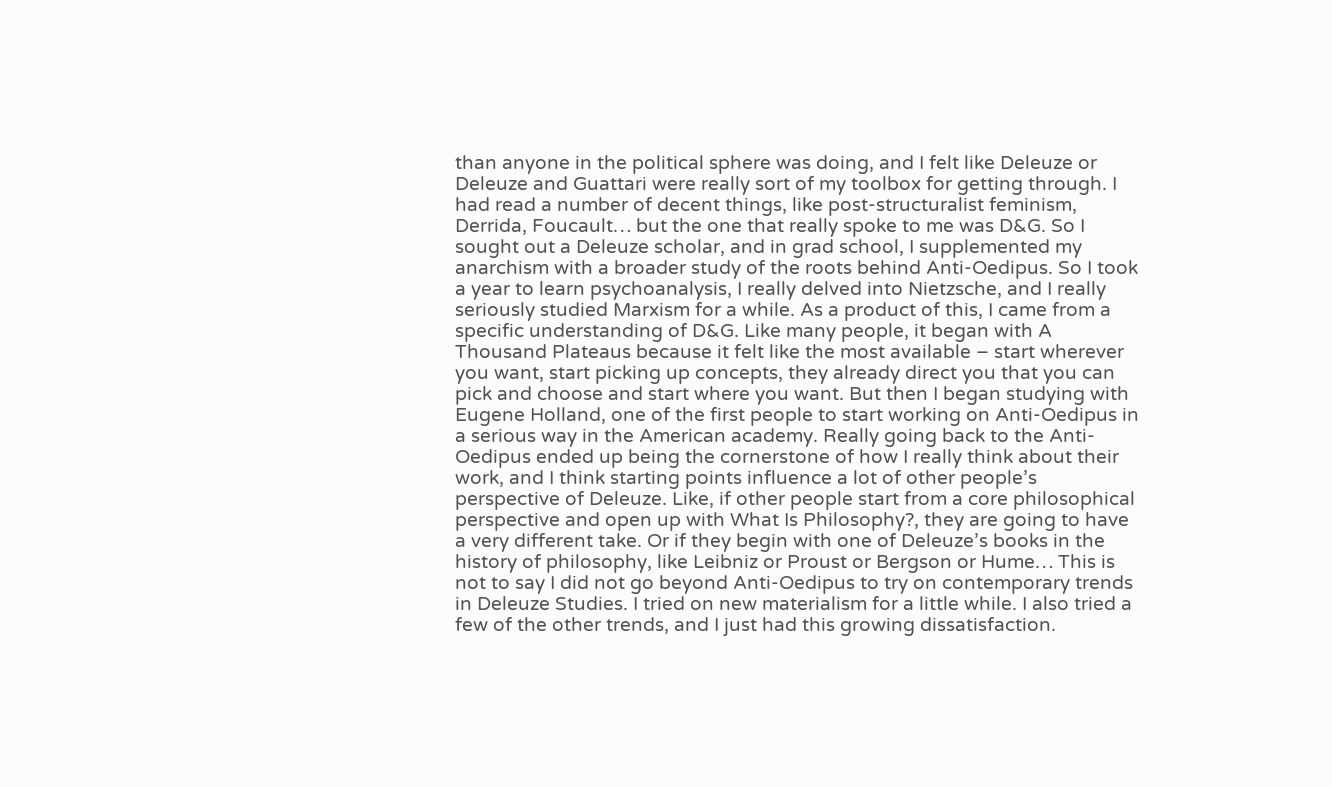than anyone in the political sphere was doing, and I felt like Deleuze or Deleuze and Guattari were really sort of my toolbox for getting through. I had read a number of decent things, like post-structuralist feminism, Derrida, Foucault… but the one that really spoke to me was D&G. So I sought out a Deleuze scholar, and in grad school, I supplemented my anarchism with a broader study of the roots behind Anti-Oedipus. So I took a year to learn psychoanalysis, I really delved into Nietzsche, and I really seriously studied Marxism for a while. As a product of this, I came from a specific understanding of D&G. Like many people, it began with A Thousand Plateaus because it felt like the most available – start wherever you want, start picking up concepts, they already direct you that you can pick and choose and start where you want. But then I began studying with Eugene Holland, one of the first people to start working on Anti-Oedipus in a serious way in the American academy. Really going back to the Anti-Oedipus ended up being the cornerstone of how I really think about their work, and I think starting points influence a lot of other people’s perspective of Deleuze. Like, if other people start from a core philosophical perspective and open up with What Is Philosophy?, they are going to have a very different take. Or if they begin with one of Deleuze’s books in the history of philosophy, like Leibniz or Proust or Bergson or Hume… This is not to say I did not go beyond Anti-Oedipus to try on contemporary trends in Deleuze Studies. I tried on new materialism for a little while. I also tried a few of the other trends, and I just had this growing dissatisfaction.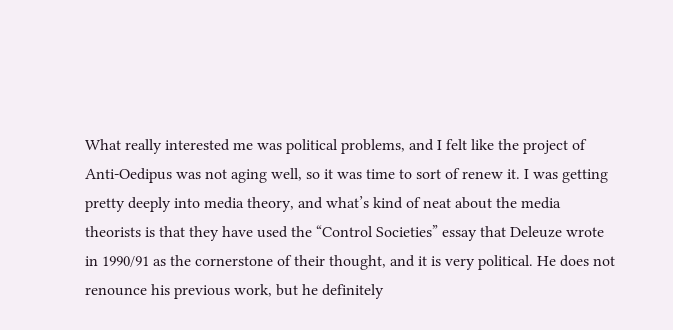What really interested me was political problems, and I felt like the project of Anti-Oedipus was not aging well, so it was time to sort of renew it. I was getting pretty deeply into media theory, and what’s kind of neat about the media theorists is that they have used the “Control Societies” essay that Deleuze wrote in 1990/91 as the cornerstone of their thought, and it is very political. He does not renounce his previous work, but he definitely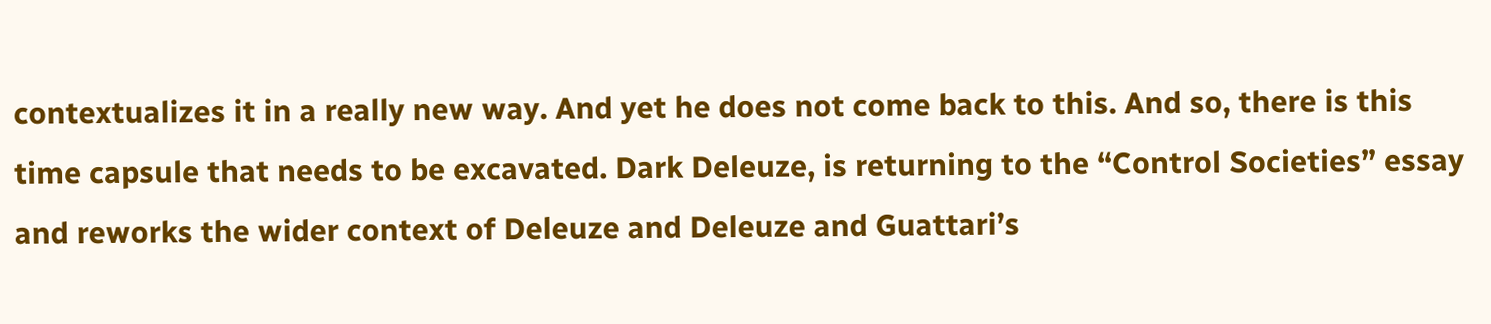contextualizes it in a really new way. And yet he does not come back to this. And so, there is this time capsule that needs to be excavated. Dark Deleuze, is returning to the “Control Societies” essay and reworks the wider context of Deleuze and Deleuze and Guattari’s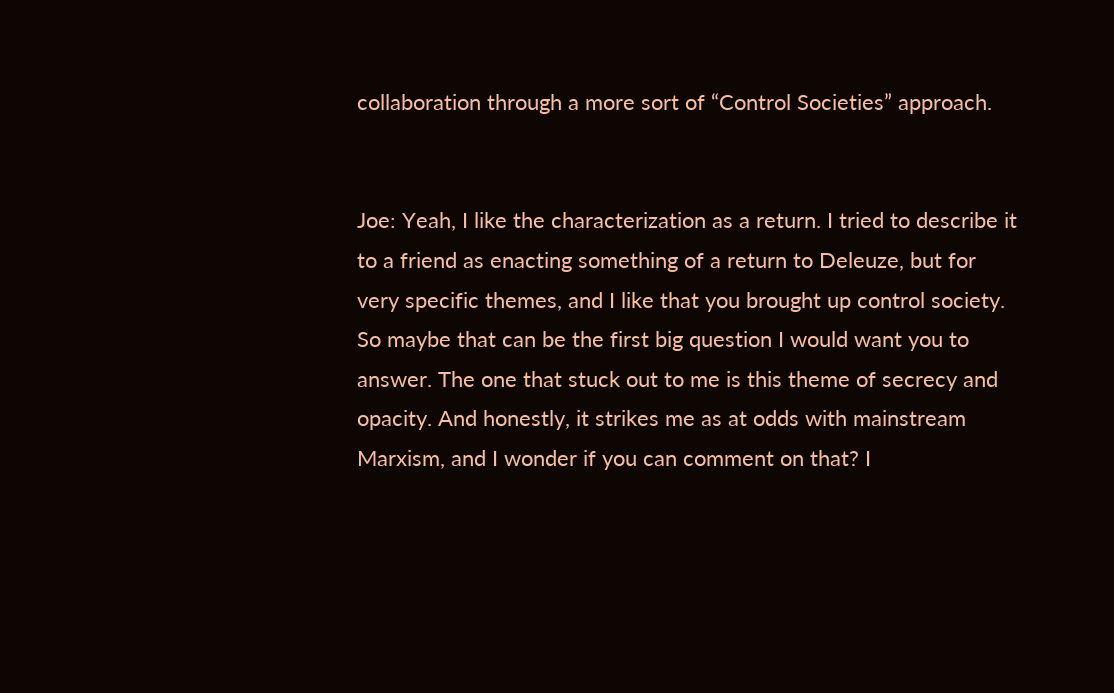collaboration through a more sort of “Control Societies” approach.


Joe: Yeah, I like the characterization as a return. I tried to describe it to a friend as enacting something of a return to Deleuze, but for very specific themes, and I like that you brought up control society. So maybe that can be the first big question I would want you to answer. The one that stuck out to me is this theme of secrecy and opacity. And honestly, it strikes me as at odds with mainstream Marxism, and I wonder if you can comment on that? I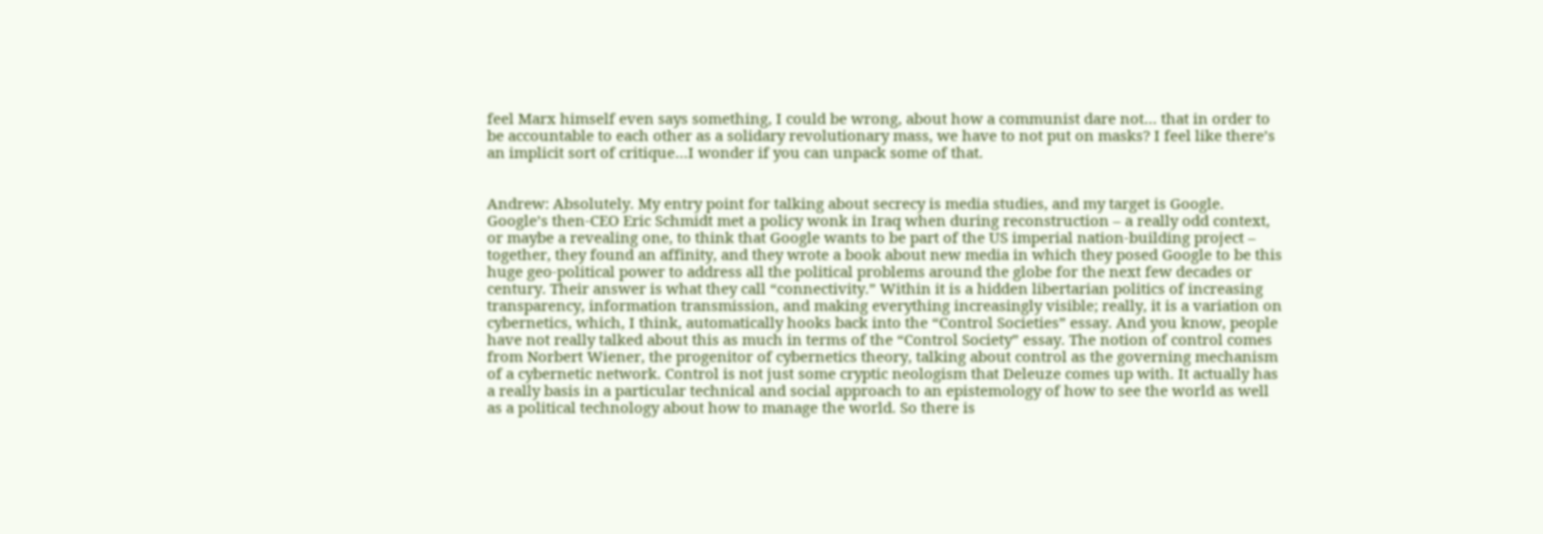feel Marx himself even says something, I could be wrong, about how a communist dare not… that in order to be accountable to each other as a solidary revolutionary mass, we have to not put on masks? I feel like there’s an implicit sort of critique…I wonder if you can unpack some of that.


Andrew: Absolutely. My entry point for talking about secrecy is media studies, and my target is Google. Google’s then-CEO Eric Schmidt met a policy wonk in Iraq when during reconstruction – a really odd context, or maybe a revealing one, to think that Google wants to be part of the US imperial nation-building project – together, they found an affinity, and they wrote a book about new media in which they posed Google to be this huge geo-political power to address all the political problems around the globe for the next few decades or century. Their answer is what they call “connectivity.” Within it is a hidden libertarian politics of increasing transparency, information transmission, and making everything increasingly visible; really, it is a variation on cybernetics, which, I think, automatically hooks back into the “Control Societies” essay. And you know, people have not really talked about this as much in terms of the “Control Society” essay. The notion of control comes from Norbert Wiener, the progenitor of cybernetics theory, talking about control as the governing mechanism of a cybernetic network. Control is not just some cryptic neologism that Deleuze comes up with. It actually has a really basis in a particular technical and social approach to an epistemology of how to see the world as well as a political technology about how to manage the world. So there is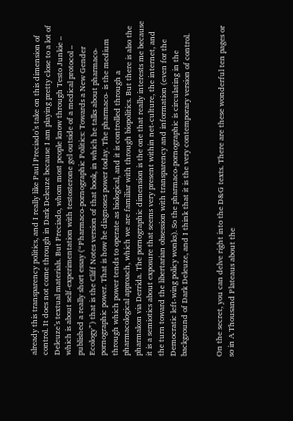already this transparency politics, and I really like Paul Preciado’s take on this dimension of control. It does not come through in Dark Deleuze because I am playing pretty close to a lot of Deleuze’s textual materials. But Preciado, whom most people know through Testo Junkie – which is about self-experimentation with testosterone gel outside of a medical protocol – published a really short essay (“Pharmaco-pornographic Politics: Towards a New Gender Ecology”) that is the Cliff Notes version of that book, in which he talks about pharmaco-pornographic power. That is how he diagnoses power today. The pharmaco- is the medium through which power tends to operate as biological, and it is controlled through a pharmacological approach, which we are familiar with through biopolitics. But there is also the pharmakon via Derrida. The pornographic dimension is the one that really interests me because it is a semiotics about exposure that seems very present within net-culture, the internet, and the turn toward the libertarian obsession with transparency and information (even for the Democratic left-wing policy wonks). So the pharmaco-pornographic is circulating in the background of Dark Deleuze, and I think that it is the very contemporary version of control.


On the secret, you can delve right into the D&G texts. There are these wonderful ten pages or so in A Thousand Plateaus about the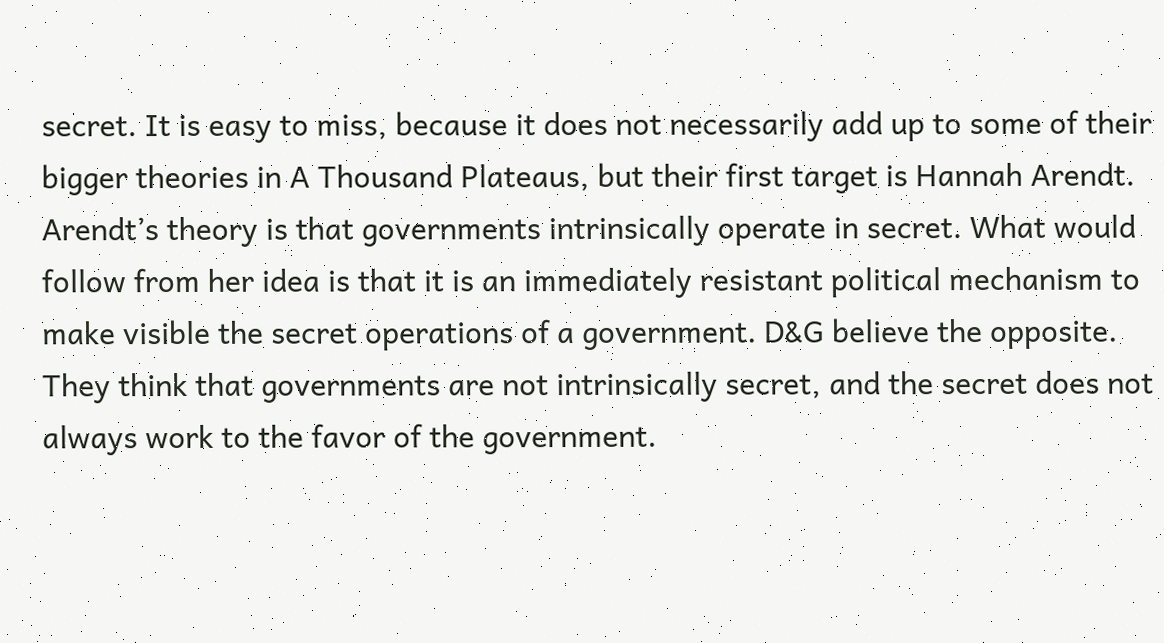secret. It is easy to miss, because it does not necessarily add up to some of their bigger theories in A Thousand Plateaus, but their first target is Hannah Arendt. Arendt’s theory is that governments intrinsically operate in secret. What would follow from her idea is that it is an immediately resistant political mechanism to make visible the secret operations of a government. D&G believe the opposite. They think that governments are not intrinsically secret, and the secret does not always work to the favor of the government.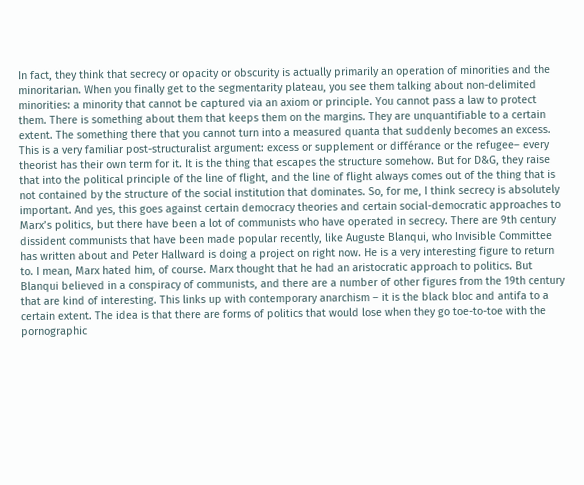In fact, they think that secrecy or opacity or obscurity is actually primarily an operation of minorities and the minoritarian. When you finally get to the segmentarity plateau, you see them talking about non-delimited minorities: a minority that cannot be captured via an axiom or principle. You cannot pass a law to protect them. There is something about them that keeps them on the margins. They are unquantifiable to a certain extent. The something there that you cannot turn into a measured quanta that suddenly becomes an excess. This is a very familiar post-structuralist argument: excess or supplement or différance or the refugee– every theorist has their own term for it. It is the thing that escapes the structure somehow. But for D&G, they raise that into the political principle of the line of flight, and the line of flight always comes out of the thing that is not contained by the structure of the social institution that dominates. So, for me, I think secrecy is absolutely important. And yes, this goes against certain democracy theories and certain social-democratic approaches to Marx’s politics, but there have been a lot of communists who have operated in secrecy. There are 9th century dissident communists that have been made popular recently, like Auguste Blanqui, who Invisible Committee has written about and Peter Hallward is doing a project on right now. He is a very interesting figure to return to. I mean, Marx hated him, of course. Marx thought that he had an aristocratic approach to politics. But Blanqui believed in a conspiracy of communists, and there are a number of other figures from the 19th century that are kind of interesting. This links up with contemporary anarchism – it is the black bloc and antifa to a certain extent. The idea is that there are forms of politics that would lose when they go toe-to-toe with the pornographic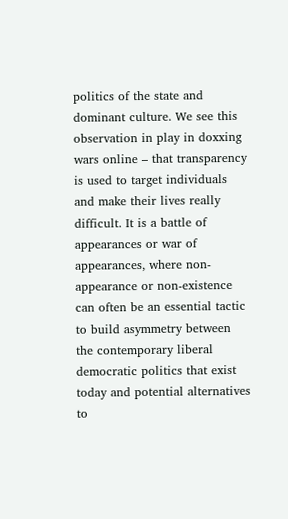politics of the state and dominant culture. We see this observation in play in doxxing wars online – that transparency is used to target individuals and make their lives really difficult. It is a battle of appearances or war of appearances, where non-appearance or non-existence can often be an essential tactic to build asymmetry between the contemporary liberal democratic politics that exist today and potential alternatives to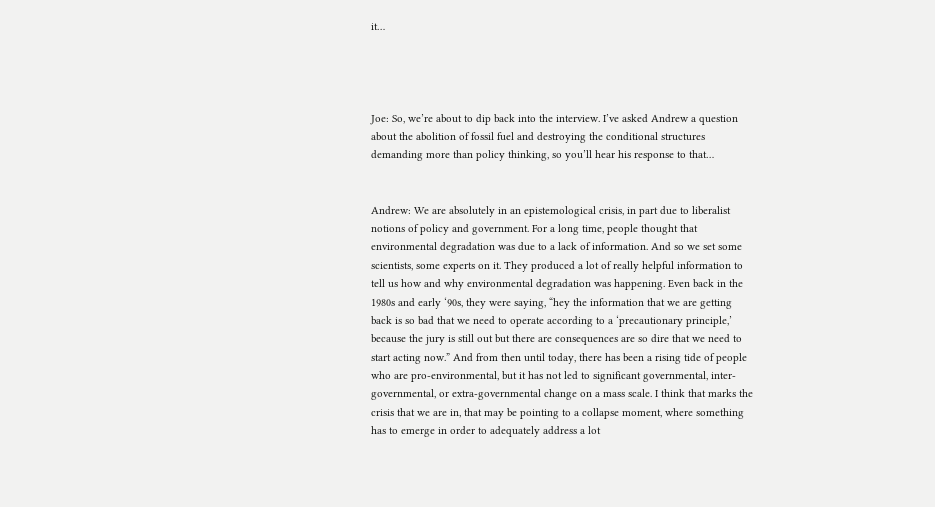it…




Joe: So, we’re about to dip back into the interview. I’ve asked Andrew a question about the abolition of fossil fuel and destroying the conditional structures demanding more than policy thinking, so you’ll hear his response to that…


Andrew: We are absolutely in an epistemological crisis, in part due to liberalist notions of policy and government. For a long time, people thought that environmental degradation was due to a lack of information. And so we set some scientists, some experts on it. They produced a lot of really helpful information to tell us how and why environmental degradation was happening. Even back in the 1980s and early ‘90s, they were saying, “hey the information that we are getting back is so bad that we need to operate according to a ‘precautionary principle,’ because the jury is still out but there are consequences are so dire that we need to start acting now.” And from then until today, there has been a rising tide of people who are pro-environmental, but it has not led to significant governmental, inter-governmental, or extra-governmental change on a mass scale. I think that marks the crisis that we are in, that may be pointing to a collapse moment, where something has to emerge in order to adequately address a lot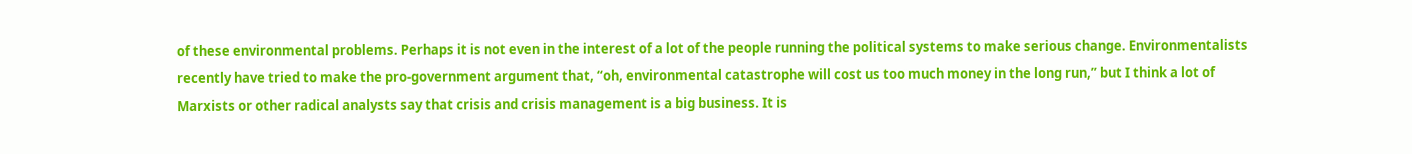of these environmental problems. Perhaps it is not even in the interest of a lot of the people running the political systems to make serious change. Environmentalists recently have tried to make the pro-government argument that, “oh, environmental catastrophe will cost us too much money in the long run,” but I think a lot of Marxists or other radical analysts say that crisis and crisis management is a big business. It is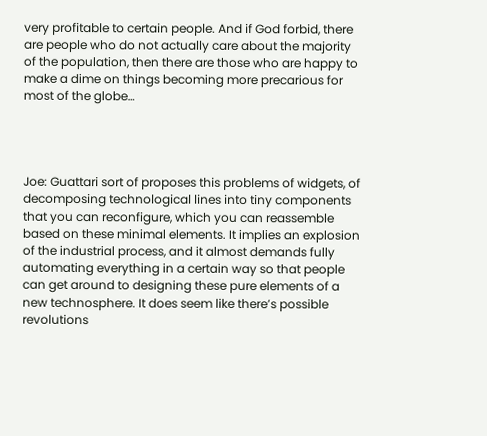very profitable to certain people. And if God forbid, there are people who do not actually care about the majority of the population, then there are those who are happy to make a dime on things becoming more precarious for most of the globe…




Joe: Guattari sort of proposes this problems of widgets, of decomposing technological lines into tiny components that you can reconfigure, which you can reassemble based on these minimal elements. It implies an explosion of the industrial process, and it almost demands fully automating everything in a certain way so that people can get around to designing these pure elements of a new technosphere. It does seem like there’s possible revolutions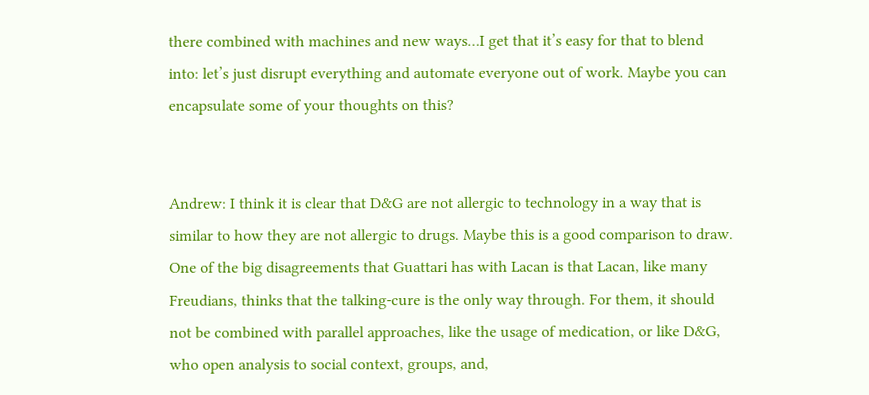there combined with machines and new ways…I get that it’s easy for that to blend into: let’s just disrupt everything and automate everyone out of work. Maybe you can encapsulate some of your thoughts on this?


Andrew: I think it is clear that D&G are not allergic to technology in a way that is similar to how they are not allergic to drugs. Maybe this is a good comparison to draw. One of the big disagreements that Guattari has with Lacan is that Lacan, like many Freudians, thinks that the talking-cure is the only way through. For them, it should not be combined with parallel approaches, like the usage of medication, or like D&G, who open analysis to social context, groups, and,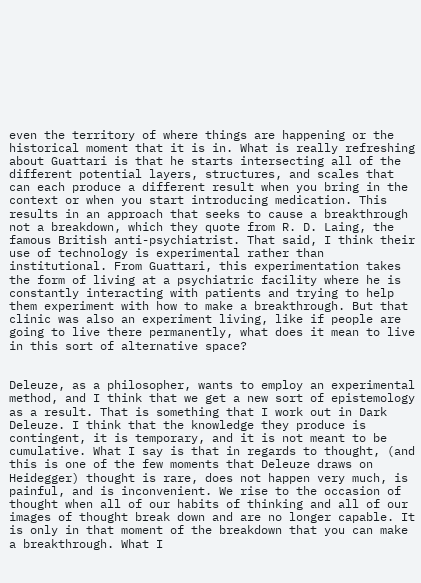even the territory of where things are happening or the historical moment that it is in. What is really refreshing about Guattari is that he starts intersecting all of the different potential layers, structures, and scales that can each produce a different result when you bring in the context or when you start introducing medication. This results in an approach that seeks to cause a breakthrough not a breakdown, which they quote from R. D. Laing, the famous British anti-psychiatrist. That said, I think their use of technology is experimental rather than institutional. From Guattari, this experimentation takes the form of living at a psychiatric facility where he is constantly interacting with patients and trying to help them experiment with how to make a breakthrough. But that clinic was also an experiment living, like if people are going to live there permanently, what does it mean to live in this sort of alternative space?


Deleuze, as a philosopher, wants to employ an experimental method, and I think that we get a new sort of epistemology as a result. That is something that I work out in Dark Deleuze. I think that the knowledge they produce is contingent, it is temporary, and it is not meant to be cumulative. What I say is that in regards to thought, (and this is one of the few moments that Deleuze draws on Heidegger) thought is rare, does not happen very much, is painful, and is inconvenient. We rise to the occasion of thought when all of our habits of thinking and all of our images of thought break down and are no longer capable. It is only in that moment of the breakdown that you can make a breakthrough. What I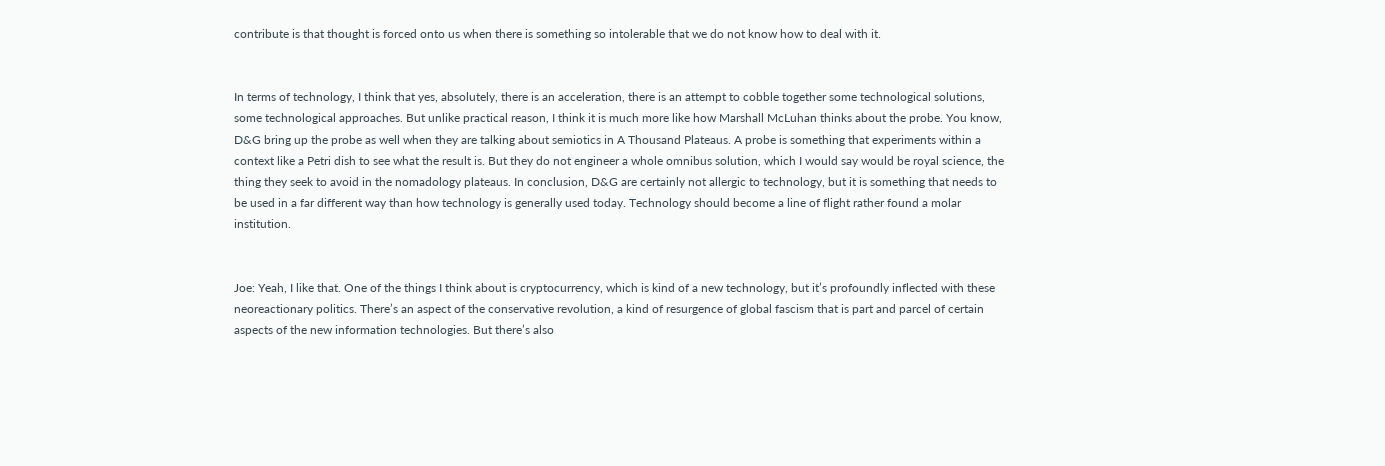contribute is that thought is forced onto us when there is something so intolerable that we do not know how to deal with it.


In terms of technology, I think that yes, absolutely, there is an acceleration, there is an attempt to cobble together some technological solutions, some technological approaches. But unlike practical reason, I think it is much more like how Marshall McLuhan thinks about the probe. You know, D&G bring up the probe as well when they are talking about semiotics in A Thousand Plateaus. A probe is something that experiments within a context like a Petri dish to see what the result is. But they do not engineer a whole omnibus solution, which I would say would be royal science, the thing they seek to avoid in the nomadology plateaus. In conclusion, D&G are certainly not allergic to technology, but it is something that needs to be used in a far different way than how technology is generally used today. Technology should become a line of flight rather found a molar institution.


Joe: Yeah, I like that. One of the things I think about is cryptocurrency, which is kind of a new technology, but it’s profoundly inflected with these neoreactionary politics. There’s an aspect of the conservative revolution, a kind of resurgence of global fascism that is part and parcel of certain aspects of the new information technologies. But there’s also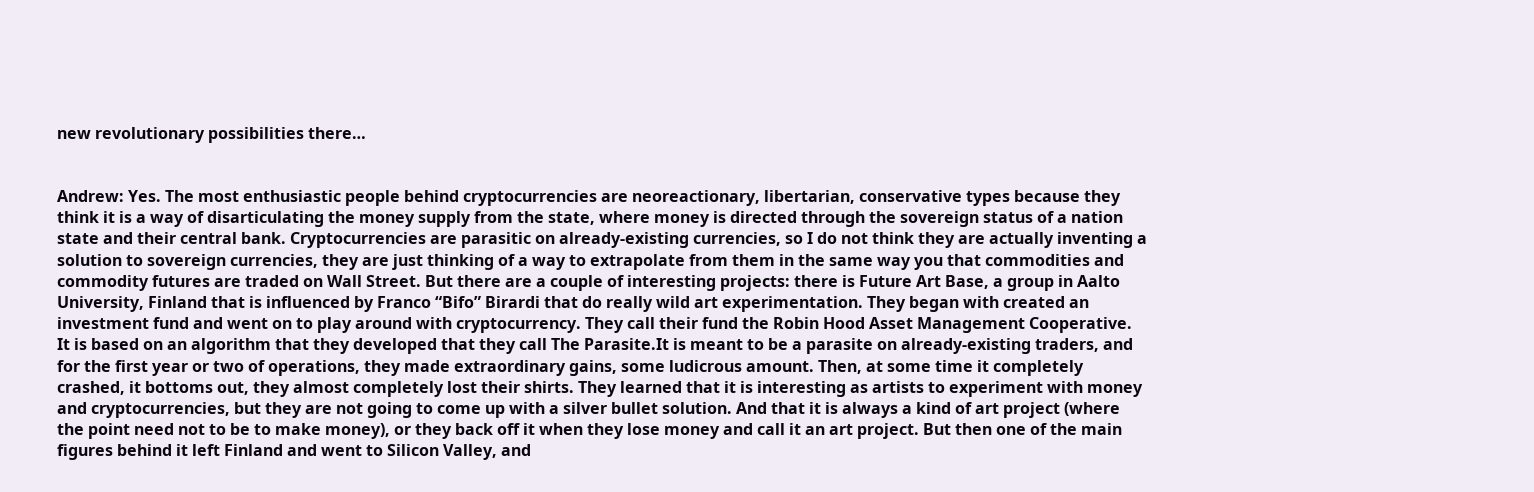new revolutionary possibilities there…


Andrew: Yes. The most enthusiastic people behind cryptocurrencies are neoreactionary, libertarian, conservative types because they think it is a way of disarticulating the money supply from the state, where money is directed through the sovereign status of a nation state and their central bank. Cryptocurrencies are parasitic on already-existing currencies, so I do not think they are actually inventing a solution to sovereign currencies, they are just thinking of a way to extrapolate from them in the same way you that commodities and commodity futures are traded on Wall Street. But there are a couple of interesting projects: there is Future Art Base, a group in Aalto University, Finland that is influenced by Franco “Bifo” Birardi that do really wild art experimentation. They began with created an investment fund and went on to play around with cryptocurrency. They call their fund the Robin Hood Asset Management Cooperative. It is based on an algorithm that they developed that they call The Parasite.It is meant to be a parasite on already-existing traders, and for the first year or two of operations, they made extraordinary gains, some ludicrous amount. Then, at some time it completely crashed, it bottoms out, they almost completely lost their shirts. They learned that it is interesting as artists to experiment with money and cryptocurrencies, but they are not going to come up with a silver bullet solution. And that it is always a kind of art project (where the point need not to be to make money), or they back off it when they lose money and call it an art project. But then one of the main figures behind it left Finland and went to Silicon Valley, and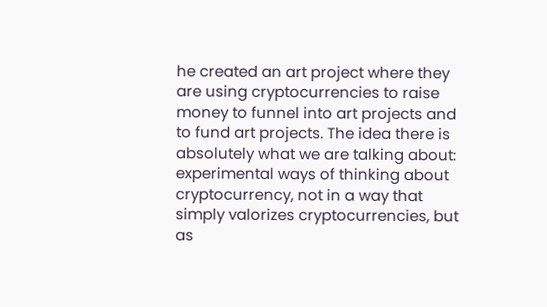he created an art project where they are using cryptocurrencies to raise money to funnel into art projects and to fund art projects. The idea there is absolutely what we are talking about: experimental ways of thinking about cryptocurrency, not in a way that simply valorizes cryptocurrencies, but as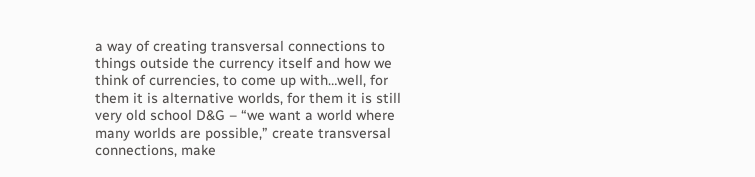a way of creating transversal connections to things outside the currency itself and how we think of currencies, to come up with…well, for them it is alternative worlds, for them it is still very old school D&G – “we want a world where many worlds are possible,” create transversal connections, make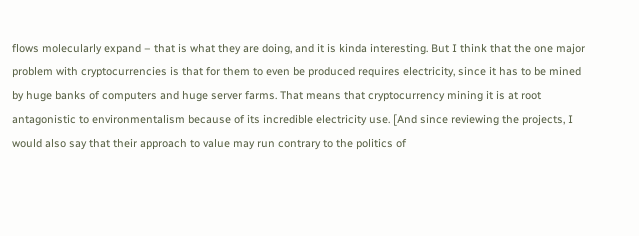flows molecularly expand – that is what they are doing, and it is kinda interesting. But I think that the one major problem with cryptocurrencies is that for them to even be produced requires electricity, since it has to be mined by huge banks of computers and huge server farms. That means that cryptocurrency mining it is at root antagonistic to environmentalism because of its incredible electricity use. [And since reviewing the projects, I would also say that their approach to value may run contrary to the politics of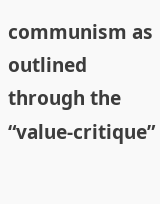communism as outlined through the “value-critique”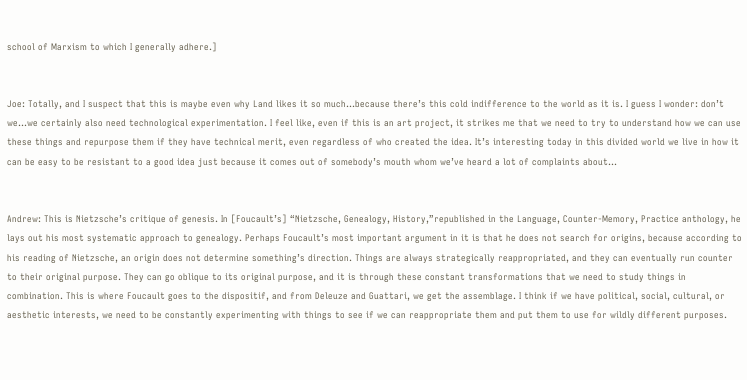school of Marxism to which I generally adhere.]


Joe: Totally, and I suspect that this is maybe even why Land likes it so much…because there’s this cold indifference to the world as it is. I guess I wonder: don’t we…we certainly also need technological experimentation. I feel like, even if this is an art project, it strikes me that we need to try to understand how we can use these things and repurpose them if they have technical merit, even regardless of who created the idea. It’s interesting today in this divided world we live in how it can be easy to be resistant to a good idea just because it comes out of somebody’s mouth whom we’ve heard a lot of complaints about…


Andrew: This is Nietzsche’s critique of genesis. In [Foucault’s] “Nietzsche, Genealogy, History,”republished in the Language, Counter-Memory, Practice anthology, he lays out his most systematic approach to genealogy. Perhaps Foucault’s most important argument in it is that he does not search for origins, because according to his reading of Nietzsche, an origin does not determine something’s direction. Things are always strategically reappropriated, and they can eventually run counter to their original purpose. They can go oblique to its original purpose, and it is through these constant transformations that we need to study things in combination. This is where Foucault goes to the dispositif, and from Deleuze and Guattari, we get the assemblage. I think if we have political, social, cultural, or aesthetic interests, we need to be constantly experimenting with things to see if we can reappropriate them and put them to use for wildly different purposes.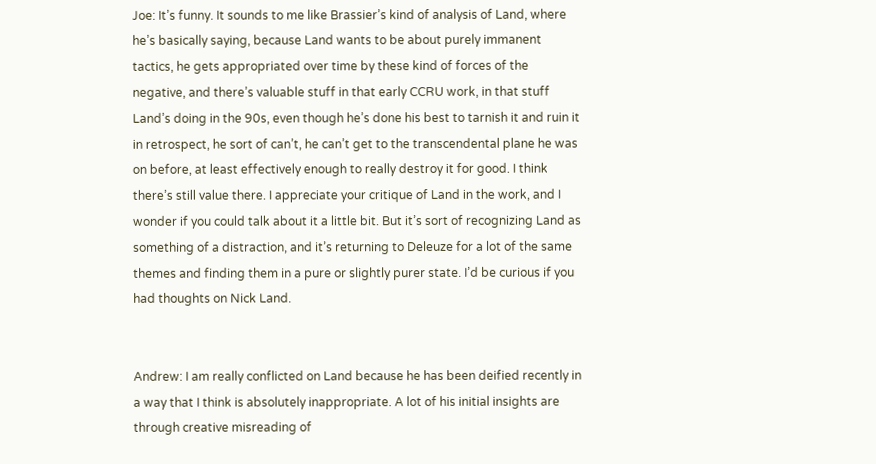Joe: It’s funny. It sounds to me like Brassier’s kind of analysis of Land, where he’s basically saying, because Land wants to be about purely immanent tactics, he gets appropriated over time by these kind of forces of the negative, and there’s valuable stuff in that early CCRU work, in that stuff Land’s doing in the 90s, even though he’s done his best to tarnish it and ruin it in retrospect, he sort of can’t, he can’t get to the transcendental plane he was on before, at least effectively enough to really destroy it for good. I think there’s still value there. I appreciate your critique of Land in the work, and I wonder if you could talk about it a little bit. But it’s sort of recognizing Land as something of a distraction, and it’s returning to Deleuze for a lot of the same themes and finding them in a pure or slightly purer state. I’d be curious if you had thoughts on Nick Land.


Andrew: I am really conflicted on Land because he has been deified recently in a way that I think is absolutely inappropriate. A lot of his initial insights are through creative misreading of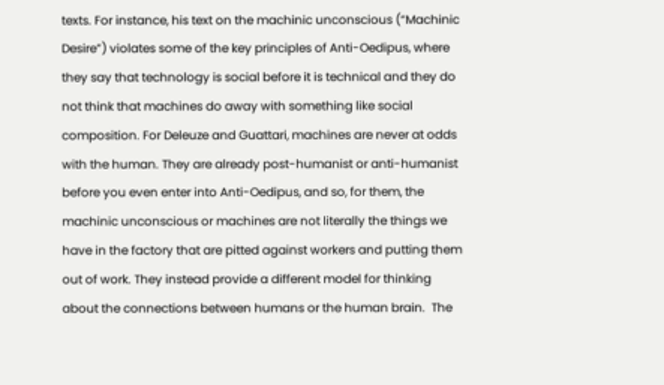texts. For instance, his text on the machinic unconscious (“Machinic Desire”) violates some of the key principles of Anti-Oedipus, where they say that technology is social before it is technical and they do not think that machines do away with something like social composition. For Deleuze and Guattari, machines are never at odds with the human. They are already post-humanist or anti-humanist before you even enter into Anti-Oedipus, and so, for them, the machinic unconscious or machines are not literally the things we have in the factory that are pitted against workers and putting them out of work. They instead provide a different model for thinking about the connections between humans or the human brain.  The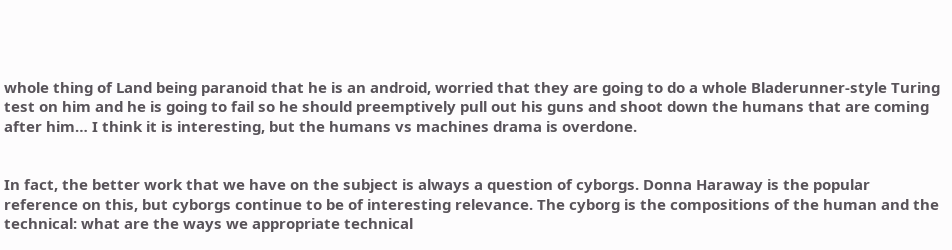whole thing of Land being paranoid that he is an android, worried that they are going to do a whole Bladerunner-style Turing test on him and he is going to fail so he should preemptively pull out his guns and shoot down the humans that are coming after him… I think it is interesting, but the humans vs machines drama is overdone.


In fact, the better work that we have on the subject is always a question of cyborgs. Donna Haraway is the popular reference on this, but cyborgs continue to be of interesting relevance. The cyborg is the compositions of the human and the technical: what are the ways we appropriate technical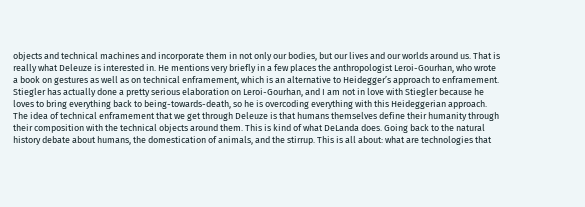objects and technical machines and incorporate them in not only our bodies, but our lives and our worlds around us. That is really what Deleuze is interested in. He mentions very briefly in a few places the anthropologist Leroi-Gourhan, who wrote a book on gestures as well as on technical enframement, which is an alternative to Heidegger’s approach to enframement. Stiegler has actually done a pretty serious elaboration on Leroi-Gourhan, and I am not in love with Stiegler because he loves to bring everything back to being-towards-death, so he is overcoding everything with this Heideggerian approach. The idea of technical enframement that we get through Deleuze is that humans themselves define their humanity through their composition with the technical objects around them. This is kind of what DeLanda does. Going back to the natural history debate about humans, the domestication of animals, and the stirrup. This is all about: what are technologies that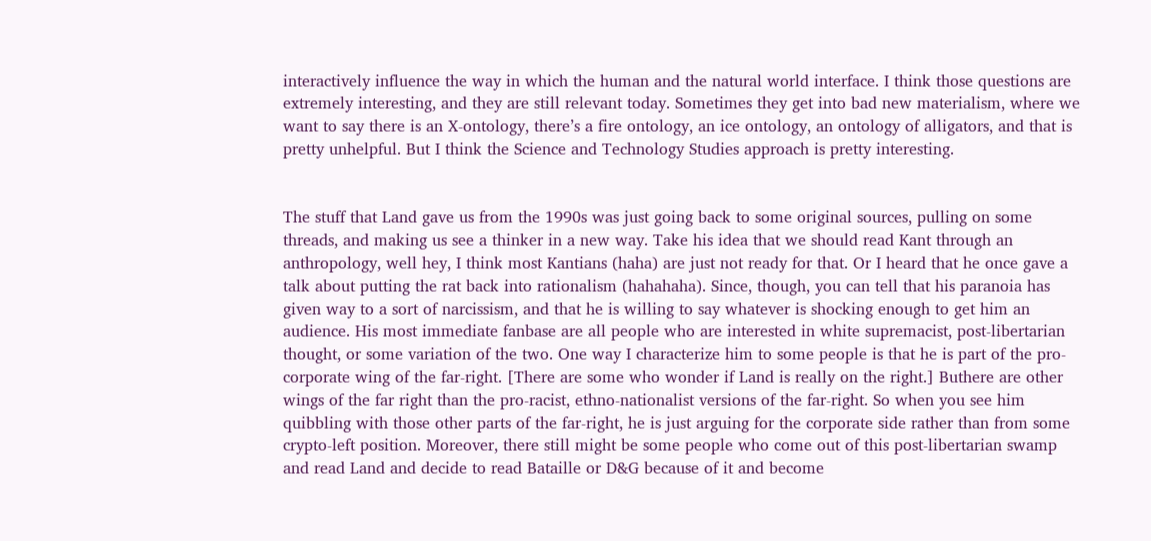interactively influence the way in which the human and the natural world interface. I think those questions are extremely interesting, and they are still relevant today. Sometimes they get into bad new materialism, where we want to say there is an X-ontology, there’s a fire ontology, an ice ontology, an ontology of alligators, and that is pretty unhelpful. But I think the Science and Technology Studies approach is pretty interesting.


The stuff that Land gave us from the 1990s was just going back to some original sources, pulling on some threads, and making us see a thinker in a new way. Take his idea that we should read Kant through an anthropology, well hey, I think most Kantians (haha) are just not ready for that. Or I heard that he once gave a talk about putting the rat back into rationalism (hahahaha). Since, though, you can tell that his paranoia has given way to a sort of narcissism, and that he is willing to say whatever is shocking enough to get him an audience. His most immediate fanbase are all people who are interested in white supremacist, post-libertarian thought, or some variation of the two. One way I characterize him to some people is that he is part of the pro-corporate wing of the far-right. [There are some who wonder if Land is really on the right.] Buthere are other wings of the far right than the pro-racist, ethno-nationalist versions of the far-right. So when you see him quibbling with those other parts of the far-right, he is just arguing for the corporate side rather than from some crypto-left position. Moreover, there still might be some people who come out of this post-libertarian swamp and read Land and decide to read Bataille or D&G because of it and become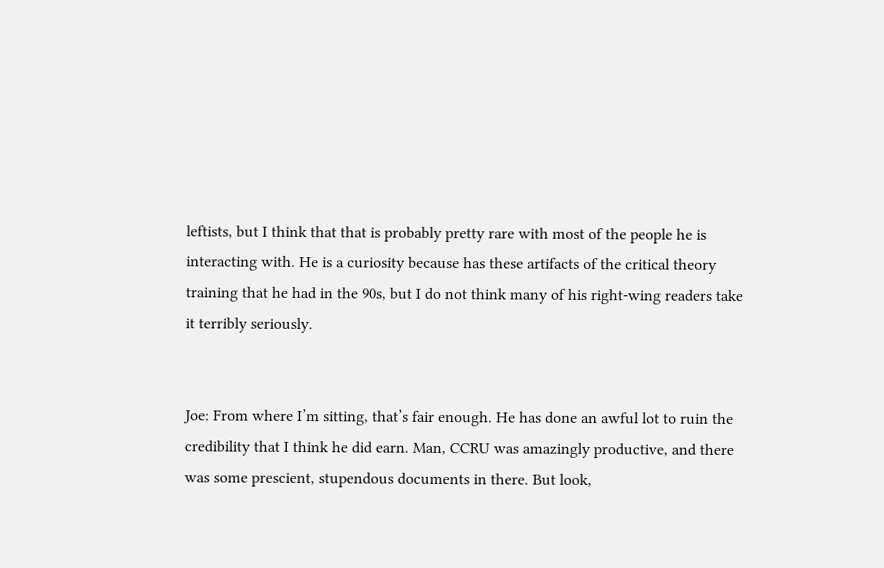leftists, but I think that that is probably pretty rare with most of the people he is interacting with. He is a curiosity because has these artifacts of the critical theory training that he had in the 90s, but I do not think many of his right-wing readers take it terribly seriously.


Joe: From where I’m sitting, that’s fair enough. He has done an awful lot to ruin the credibility that I think he did earn. Man, CCRU was amazingly productive, and there was some prescient, stupendous documents in there. But look,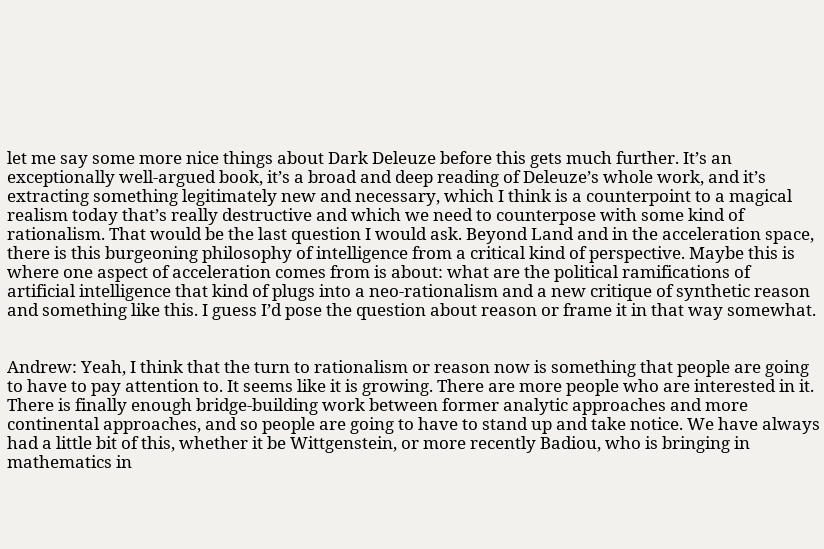let me say some more nice things about Dark Deleuze before this gets much further. It’s an exceptionally well-argued book, it’s a broad and deep reading of Deleuze’s whole work, and it’s extracting something legitimately new and necessary, which I think is a counterpoint to a magical realism today that’s really destructive and which we need to counterpose with some kind of rationalism. That would be the last question I would ask. Beyond Land and in the acceleration space, there is this burgeoning philosophy of intelligence from a critical kind of perspective. Maybe this is where one aspect of acceleration comes from is about: what are the political ramifications of artificial intelligence that kind of plugs into a neo-rationalism and a new critique of synthetic reason and something like this. I guess I’d pose the question about reason or frame it in that way somewhat.


Andrew: Yeah, I think that the turn to rationalism or reason now is something that people are going to have to pay attention to. It seems like it is growing. There are more people who are interested in it. There is finally enough bridge-building work between former analytic approaches and more continental approaches, and so people are going to have to stand up and take notice. We have always had a little bit of this, whether it be Wittgenstein, or more recently Badiou, who is bringing in mathematics in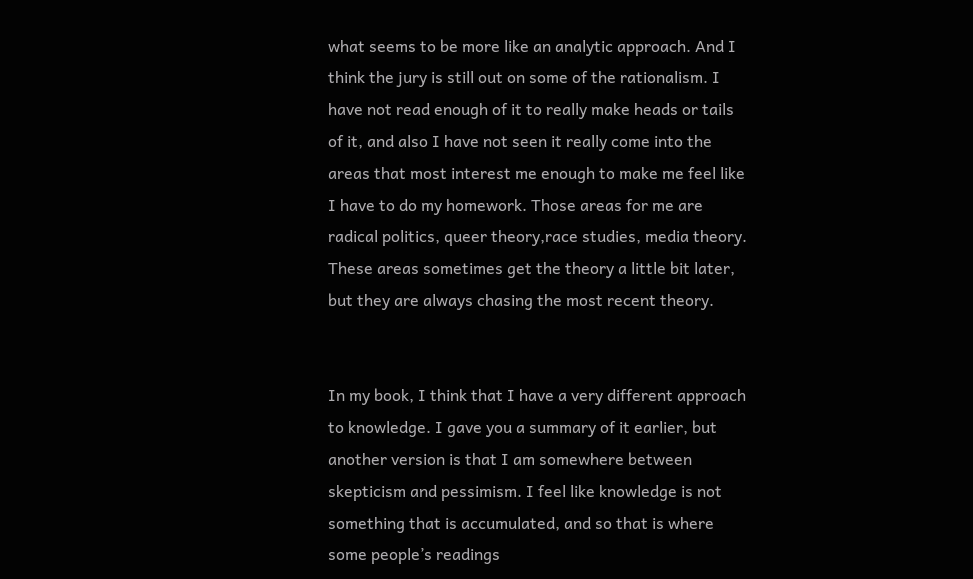what seems to be more like an analytic approach. And I think the jury is still out on some of the rationalism. I have not read enough of it to really make heads or tails of it, and also I have not seen it really come into the areas that most interest me enough to make me feel like I have to do my homework. Those areas for me are radical politics, queer theory,race studies, media theory. These areas sometimes get the theory a little bit later, but they are always chasing the most recent theory.


In my book, I think that I have a very different approach to knowledge. I gave you a summary of it earlier, but another version is that I am somewhere between skepticism and pessimism. I feel like knowledge is not something that is accumulated, and so that is where some people’s readings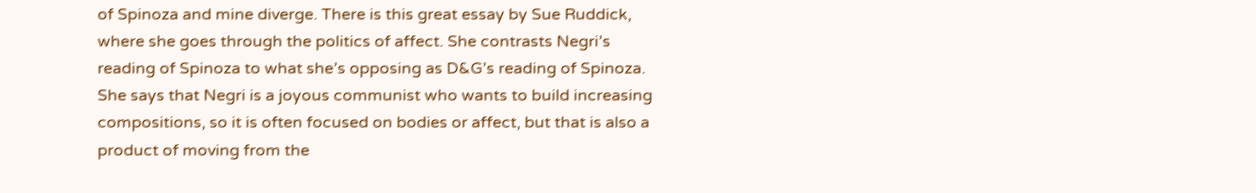of Spinoza and mine diverge. There is this great essay by Sue Ruddick, where she goes through the politics of affect. She contrasts Negri’s reading of Spinoza to what she’s opposing as D&G’s reading of Spinoza. She says that Negri is a joyous communist who wants to build increasing compositions, so it is often focused on bodies or affect, but that is also a product of moving from the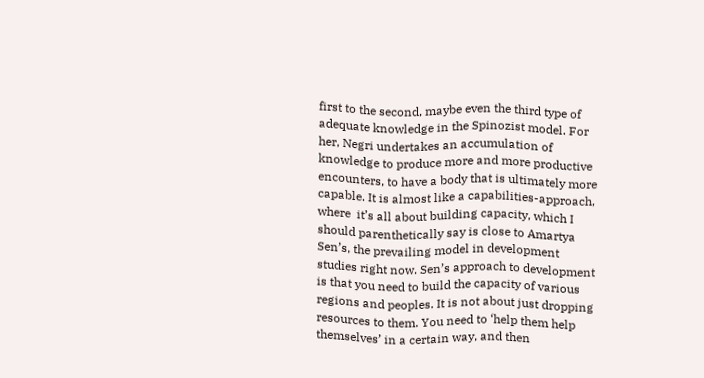first to the second, maybe even the third type of adequate knowledge in the Spinozist model. For her, Negri undertakes an accumulation of knowledge to produce more and more productive encounters, to have a body that is ultimately more capable. It is almost like a capabilities-approach, where  it’s all about building capacity, which I should parenthetically say is close to Amartya Sen’s, the prevailing model in development studies right now. Sen’s approach to development is that you need to build the capacity of various regions and peoples. It is not about just dropping resources to them. You need to ‘help them help themselves’ in a certain way, and then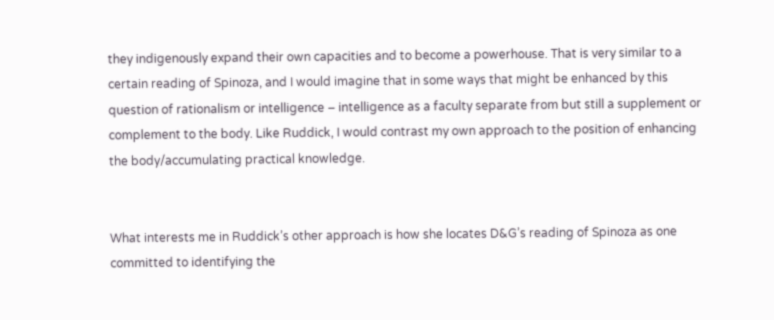they indigenously expand their own capacities and to become a powerhouse. That is very similar to a certain reading of Spinoza, and I would imagine that in some ways that might be enhanced by this question of rationalism or intelligence – intelligence as a faculty separate from but still a supplement or complement to the body. Like Ruddick, I would contrast my own approach to the position of enhancing the body/accumulating practical knowledge.


What interests me in Ruddick’s other approach is how she locates D&G’s reading of Spinoza as one committed to identifying the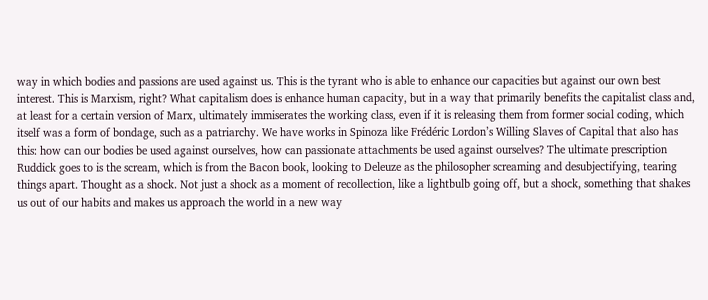way in which bodies and passions are used against us. This is the tyrant who is able to enhance our capacities but against our own best interest. This is Marxism, right? What capitalism does is enhance human capacity, but in a way that primarily benefits the capitalist class and, at least for a certain version of Marx, ultimately immiserates the working class, even if it is releasing them from former social coding, which itself was a form of bondage, such as a patriarchy. We have works in Spinoza like Frédéric Lordon’s Willing Slaves of Capital that also has this: how can our bodies be used against ourselves, how can passionate attachments be used against ourselves? The ultimate prescription Ruddick goes to is the scream, which is from the Bacon book, looking to Deleuze as the philosopher screaming and desubjectifying, tearing things apart. Thought as a shock. Not just a shock as a moment of recollection, like a lightbulb going off, but a shock, something that shakes us out of our habits and makes us approach the world in a new way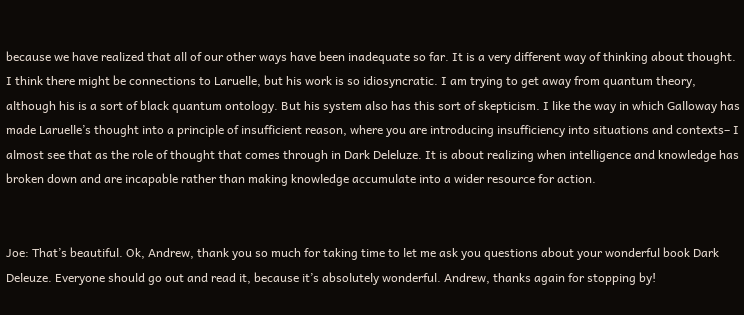because we have realized that all of our other ways have been inadequate so far. It is a very different way of thinking about thought. I think there might be connections to Laruelle, but his work is so idiosyncratic. I am trying to get away from quantum theory, although his is a sort of black quantum ontology. But his system also has this sort of skepticism. I like the way in which Galloway has made Laruelle’s thought into a principle of insufficient reason, where you are introducing insufficiency into situations and contexts– I almost see that as the role of thought that comes through in Dark Deleluze. It is about realizing when intelligence and knowledge has broken down and are incapable rather than making knowledge accumulate into a wider resource for action.


Joe: That’s beautiful. Ok, Andrew, thank you so much for taking time to let me ask you questions about your wonderful book Dark Deleuze. Everyone should go out and read it, because it’s absolutely wonderful. Andrew, thanks again for stopping by!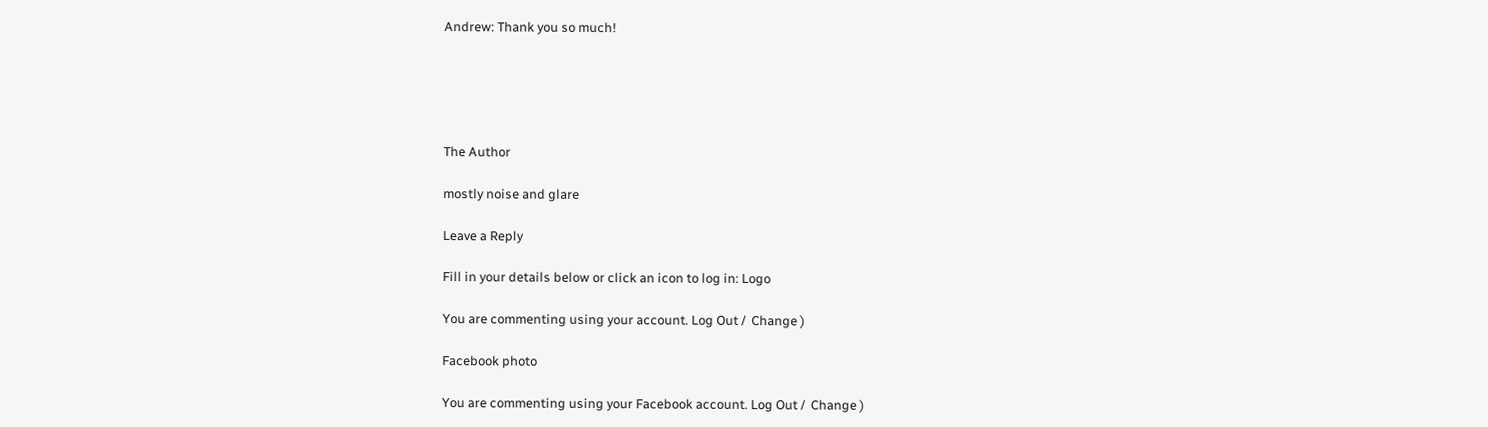Andrew: Thank you so much!





The Author

mostly noise and glare

Leave a Reply

Fill in your details below or click an icon to log in: Logo

You are commenting using your account. Log Out /  Change )

Facebook photo

You are commenting using your Facebook account. Log Out /  Change )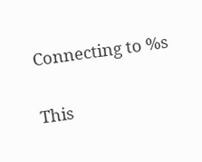Connecting to %s

This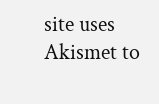site uses Akismet to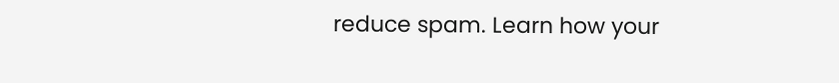reduce spam. Learn how your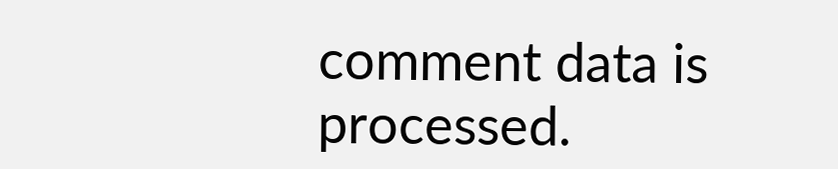comment data is processed.